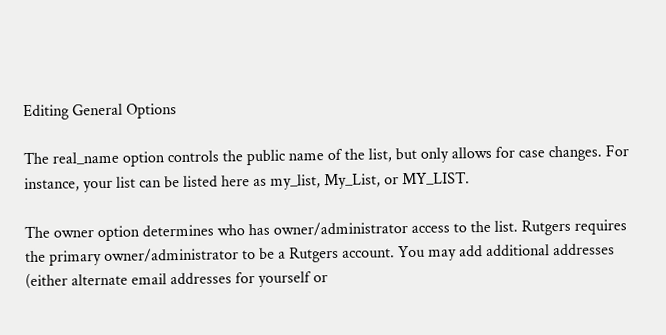Editing General Options

The real_name option controls the public name of the list, but only allows for case changes. For instance, your list can be listed here as my_list, My_List, or MY_LIST.

The owner option determines who has owner/administrator access to the list. Rutgers requires the primary owner/administrator to be a Rutgers account. You may add additional addresses (either alternate email addresses for yourself or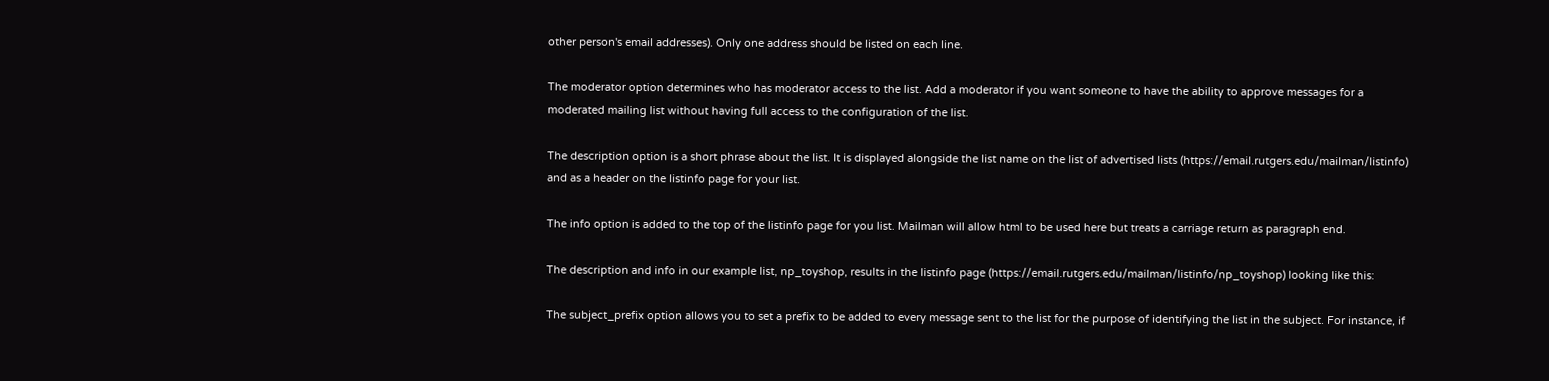other person's email addresses). Only one address should be listed on each line.

The moderator option determines who has moderator access to the list. Add a moderator if you want someone to have the ability to approve messages for a moderated mailing list without having full access to the configuration of the list.

The description option is a short phrase about the list. It is displayed alongside the list name on the list of advertised lists (https://email.rutgers.edu/mailman/listinfo) and as a header on the listinfo page for your list.

The info option is added to the top of the listinfo page for you list. Mailman will allow html to be used here but treats a carriage return as paragraph end.

The description and info in our example list, np_toyshop, results in the listinfo page (https://email.rutgers.edu/mailman/listinfo/np_toyshop) looking like this:

The subject_prefix option allows you to set a prefix to be added to every message sent to the list for the purpose of identifying the list in the subject. For instance, if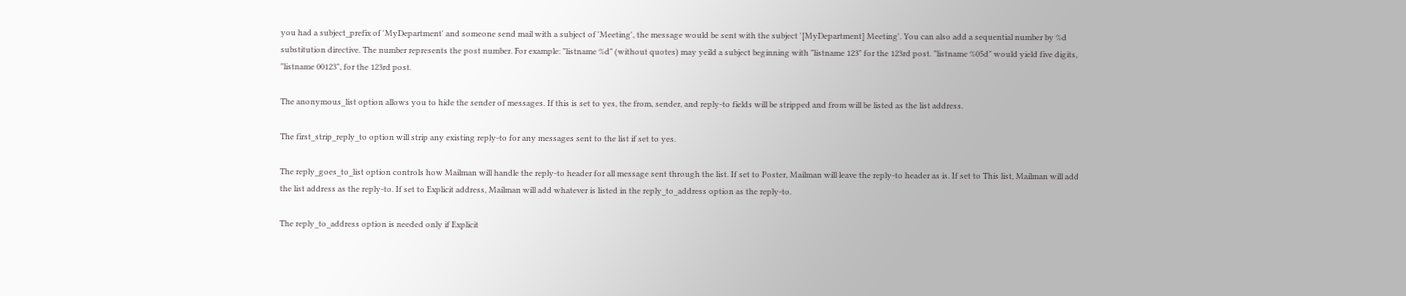you had a subject_prefix of 'MyDepartment' and someone send mail with a subject of 'Meeting', the message would be sent with the subject '[MyDepartment] Meeting'. You can also add a sequential number by %d substitution directive. The number represents the post number. For example: "listname %d" (without quotes) may yeild a subject beginning with "listname 123" for the 123rd post. "listname %05d" would yield five digits, "listname 00123", for the 123rd post.

The anonymous_list option allows you to hide the sender of messages. If this is set to yes, the from, sender, and reply-to fields will be stripped and from will be listed as the list address.

The first_strip_reply_to option will strip any existing reply-to for any messages sent to the list if set to yes.

The reply_goes_to_list option controls how Mailman will handle the reply-to header for all message sent through the list. If set to Poster, Mailman will leave the reply-to header as is. If set to This list, Mailman will add the list address as the reply-to. If set to Explicit address, Mailman will add whatever is listed in the reply_to_address option as the reply-to.

The reply_to_address option is needed only if Explicit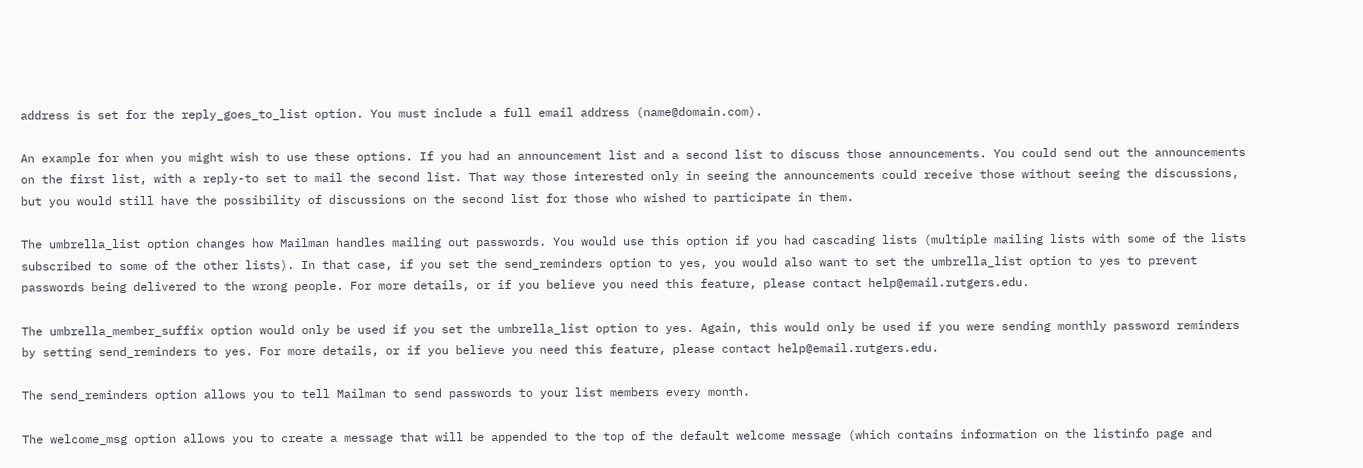address is set for the reply_goes_to_list option. You must include a full email address (name@domain.com).

An example for when you might wish to use these options. If you had an announcement list and a second list to discuss those announcements. You could send out the announcements on the first list, with a reply-to set to mail the second list. That way those interested only in seeing the announcements could receive those without seeing the discussions, but you would still have the possibility of discussions on the second list for those who wished to participate in them.

The umbrella_list option changes how Mailman handles mailing out passwords. You would use this option if you had cascading lists (multiple mailing lists with some of the lists subscribed to some of the other lists). In that case, if you set the send_reminders option to yes, you would also want to set the umbrella_list option to yes to prevent passwords being delivered to the wrong people. For more details, or if you believe you need this feature, please contact help@email.rutgers.edu.

The umbrella_member_suffix option would only be used if you set the umbrella_list option to yes. Again, this would only be used if you were sending monthly password reminders by setting send_reminders to yes. For more details, or if you believe you need this feature, please contact help@email.rutgers.edu.

The send_reminders option allows you to tell Mailman to send passwords to your list members every month.

The welcome_msg option allows you to create a message that will be appended to the top of the default welcome message (which contains information on the listinfo page and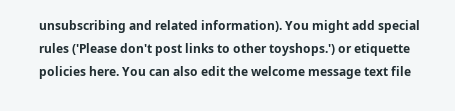unsubscribing and related information). You might add special rules ('Please don't post links to other toyshops.') or etiquette policies here. You can also edit the welcome message text file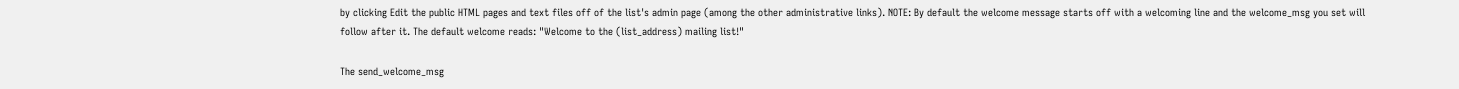by clicking Edit the public HTML pages and text files off of the list's admin page (among the other administrative links). NOTE: By default the welcome message starts off with a welcoming line and the welcome_msg you set will follow after it. The default welcome reads: "Welcome to the (list_address) mailing list!"

The send_welcome_msg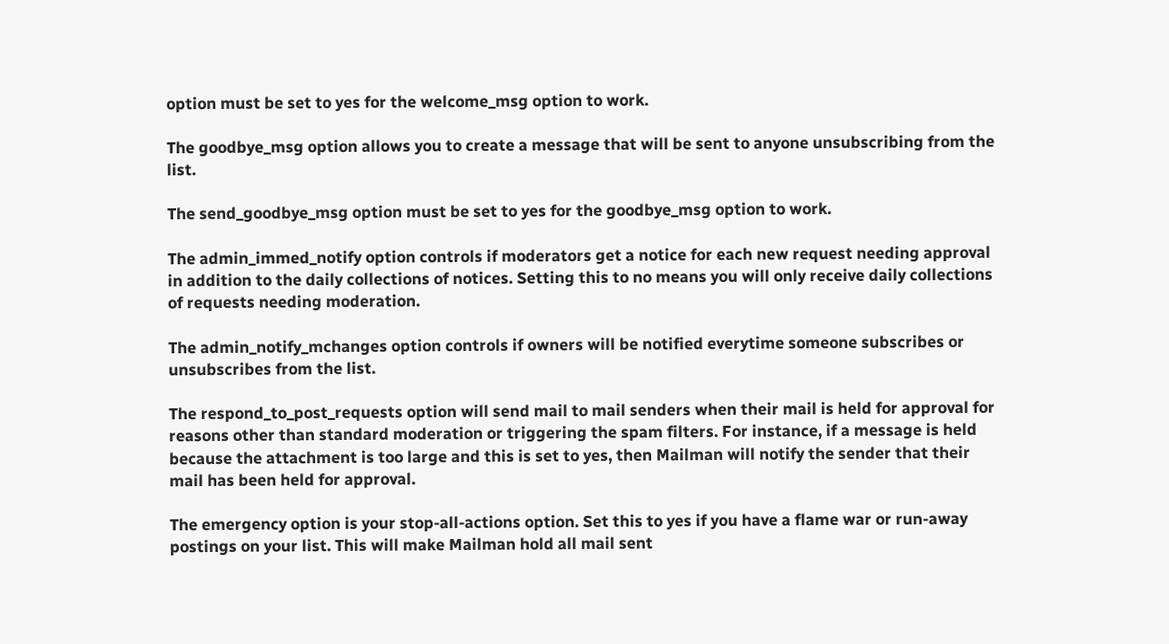option must be set to yes for the welcome_msg option to work.

The goodbye_msg option allows you to create a message that will be sent to anyone unsubscribing from the list.

The send_goodbye_msg option must be set to yes for the goodbye_msg option to work.

The admin_immed_notify option controls if moderators get a notice for each new request needing approval in addition to the daily collections of notices. Setting this to no means you will only receive daily collections of requests needing moderation.

The admin_notify_mchanges option controls if owners will be notified everytime someone subscribes or unsubscribes from the list.

The respond_to_post_requests option will send mail to mail senders when their mail is held for approval for reasons other than standard moderation or triggering the spam filters. For instance, if a message is held because the attachment is too large and this is set to yes, then Mailman will notify the sender that their mail has been held for approval.

The emergency option is your stop-all-actions option. Set this to yes if you have a flame war or run-away postings on your list. This will make Mailman hold all mail sent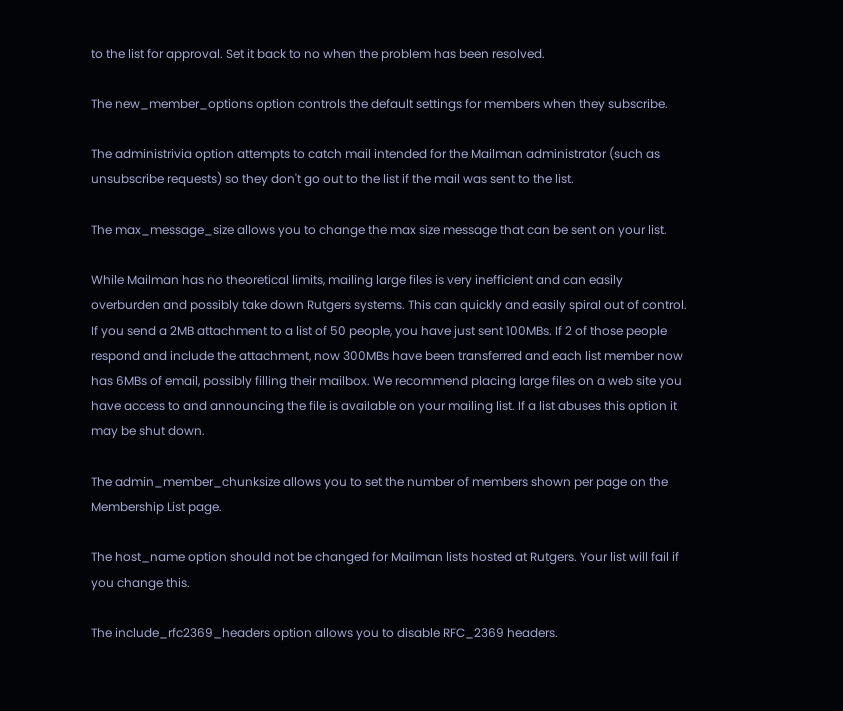to the list for approval. Set it back to no when the problem has been resolved.

The new_member_options option controls the default settings for members when they subscribe.

The administrivia option attempts to catch mail intended for the Mailman administrator (such as unsubscribe requests) so they don't go out to the list if the mail was sent to the list.

The max_message_size allows you to change the max size message that can be sent on your list.

While Mailman has no theoretical limits, mailing large files is very inefficient and can easily overburden and possibly take down Rutgers systems. This can quickly and easily spiral out of control. If you send a 2MB attachment to a list of 50 people, you have just sent 100MBs. If 2 of those people respond and include the attachment, now 300MBs have been transferred and each list member now has 6MBs of email, possibly filling their mailbox. We recommend placing large files on a web site you have access to and announcing the file is available on your mailing list. If a list abuses this option it may be shut down.

The admin_member_chunksize allows you to set the number of members shown per page on the Membership List page.

The host_name option should not be changed for Mailman lists hosted at Rutgers. Your list will fail if you change this.

The include_rfc2369_headers option allows you to disable RFC_2369 headers.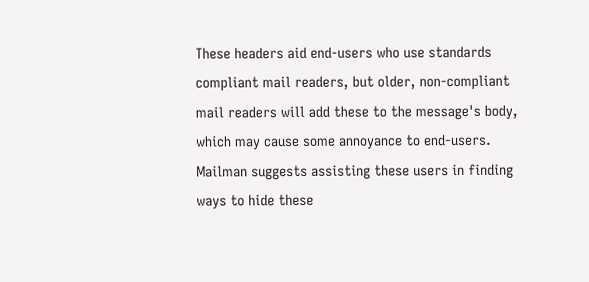These headers aid end-users who use standards compliant mail readers, but older, non-compliant mail readers will add these to the message's body, which may cause some annoyance to end-users. Mailman suggests assisting these users in finding ways to hide these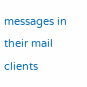messages in their mail clients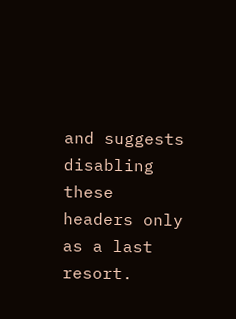and suggests disabling these headers only as a last resort.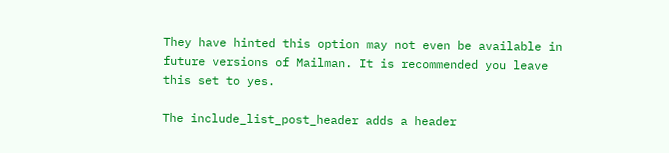They have hinted this option may not even be available in future versions of Mailman. It is recommended you leave this set to yes.

The include_list_post_header adds a header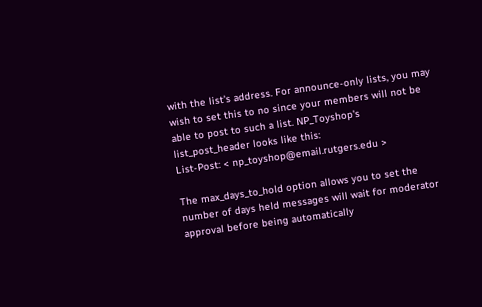with the list's address. For announce-only lists, you may wish to set this to no since your members will not be able to post to such a list. NP_Toyshop's list_post_header looks like this:
List-Post: < np_toyshop@email.rutgers.edu >

The max_days_to_hold option allows you to set the number of days held messages will wait for moderator approval before being automatically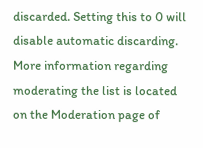discarded. Setting this to 0 will disable automatic discarding. More information regarding moderating the list is located on the Moderation page of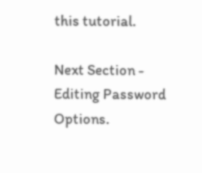this tutorial.

Next Section - Editing Password Options.